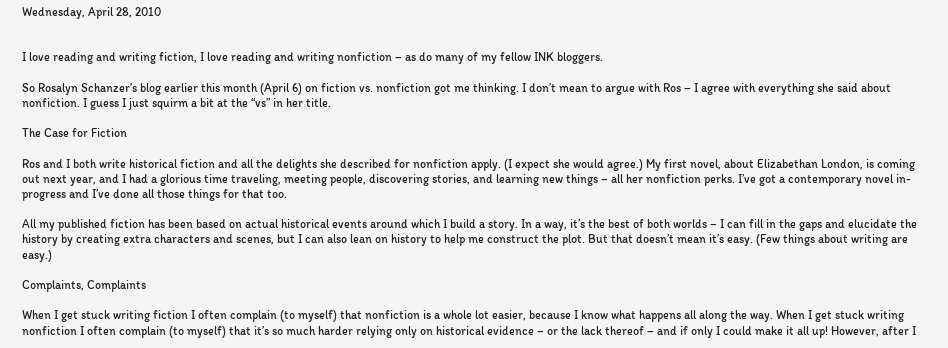Wednesday, April 28, 2010


I love reading and writing fiction, I love reading and writing nonfiction – as do many of my fellow INK bloggers.

So Rosalyn Schanzer’s blog earlier this month (April 6) on fiction vs. nonfiction got me thinking. I don’t mean to argue with Ros – I agree with everything she said about nonfiction. I guess I just squirm a bit at the “vs” in her title.

The Case for Fiction

Ros and I both write historical fiction and all the delights she described for nonfiction apply. (I expect she would agree.) My first novel, about Elizabethan London, is coming out next year, and I had a glorious time traveling, meeting people, discovering stories, and learning new things – all her nonfiction perks. I’ve got a contemporary novel in-progress and I’ve done all those things for that too.

All my published fiction has been based on actual historical events around which I build a story. In a way, it’s the best of both worlds – I can fill in the gaps and elucidate the history by creating extra characters and scenes, but I can also lean on history to help me construct the plot. But that doesn’t mean it’s easy. (Few things about writing are easy.)

Complaints, Complaints

When I get stuck writing fiction I often complain (to myself) that nonfiction is a whole lot easier, because I know what happens all along the way. When I get stuck writing nonfiction I often complain (to myself) that it’s so much harder relying only on historical evidence – or the lack thereof – and if only I could make it all up! However, after I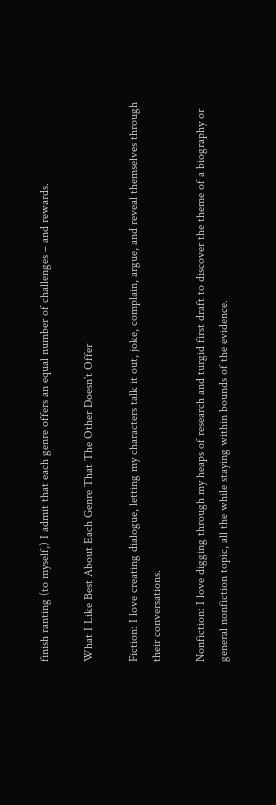finish ranting (to myself,) I admit that each genre offers an equal number of challenges – and rewards.

What I Like Best About Each Genre That The Other Doesn’t Offer

Fiction: I love creating dialogue, letting my characters talk it out, joke, complain, argue, and reveal themselves through their conversations.

Nonfiction: I love digging through my heaps of research and turgid first draft to discover the theme of a biography or general nonfiction topic, all the while staying within bounds of the evidence.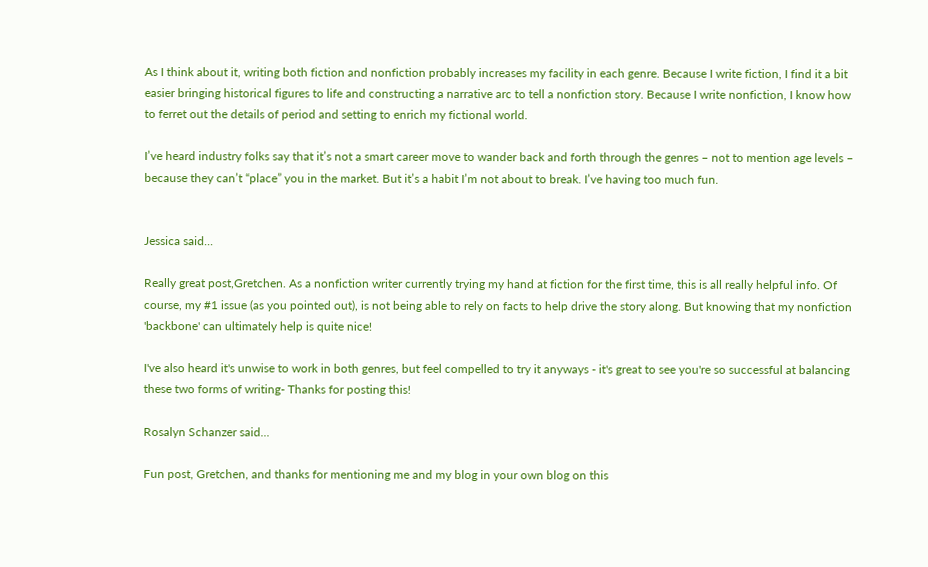As I think about it, writing both fiction and nonfiction probably increases my facility in each genre. Because I write fiction, I find it a bit easier bringing historical figures to life and constructing a narrative arc to tell a nonfiction story. Because I write nonfiction, I know how to ferret out the details of period and setting to enrich my fictional world.

I’ve heard industry folks say that it’s not a smart career move to wander back and forth through the genres – not to mention age levels – because they can’t “place” you in the market. But it’s a habit I’m not about to break. I’ve having too much fun.


Jessica said...

Really great post,Gretchen. As a nonfiction writer currently trying my hand at fiction for the first time, this is all really helpful info. Of course, my #1 issue (as you pointed out), is not being able to rely on facts to help drive the story along. But knowing that my nonfiction 'backbone' can ultimately help is quite nice!

I've also heard it's unwise to work in both genres, but feel compelled to try it anyways - it's great to see you're so successful at balancing these two forms of writing- Thanks for posting this!

Rosalyn Schanzer said...

Fun post, Gretchen, and thanks for mentioning me and my blog in your own blog on this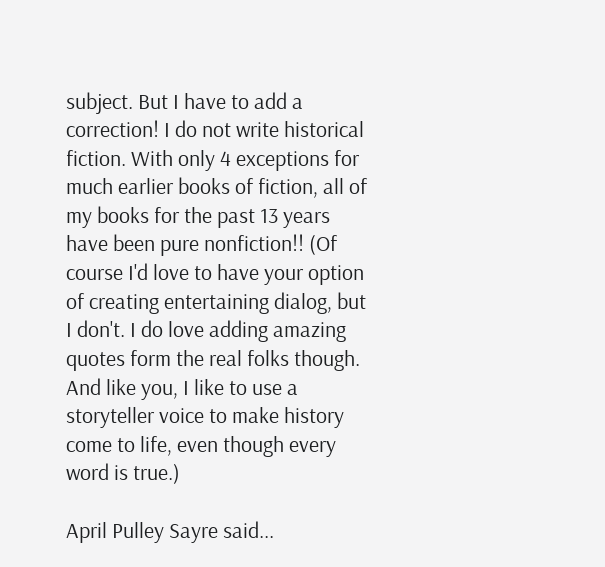subject. But I have to add a correction! I do not write historical fiction. With only 4 exceptions for much earlier books of fiction, all of my books for the past 13 years have been pure nonfiction!! (Of course I'd love to have your option of creating entertaining dialog, but I don't. I do love adding amazing quotes form the real folks though. And like you, I like to use a storyteller voice to make history come to life, even though every word is true.)

April Pulley Sayre said...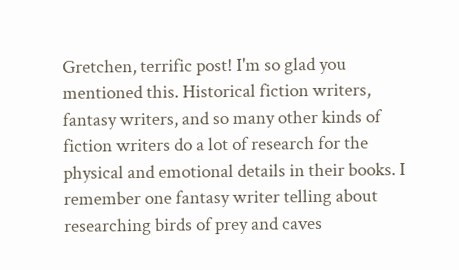Gretchen, terrific post! I'm so glad you mentioned this. Historical fiction writers, fantasy writers, and so many other kinds of fiction writers do a lot of research for the physical and emotional details in their books. I remember one fantasy writer telling about researching birds of prey and caves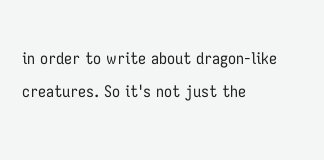in order to write about dragon-like creatures. So it's not just the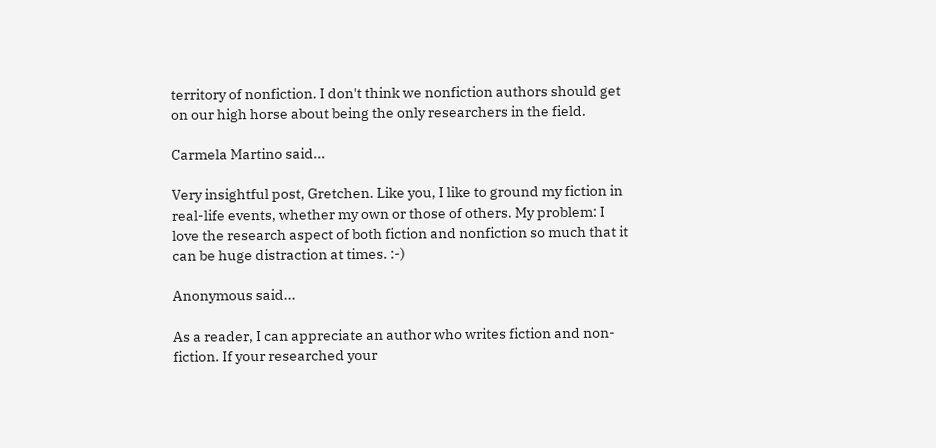territory of nonfiction. I don't think we nonfiction authors should get on our high horse about being the only researchers in the field.

Carmela Martino said...

Very insightful post, Gretchen. Like you, I like to ground my fiction in real-life events, whether my own or those of others. My problem: I love the research aspect of both fiction and nonfiction so much that it can be huge distraction at times. :-)

Anonymous said...

As a reader, I can appreciate an author who writes fiction and non-fiction. If your researched your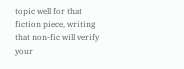topic well for that fiction piece, writing that non-fic will verify your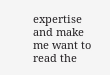expertise and make me want to read the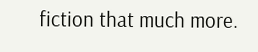fiction that much more.